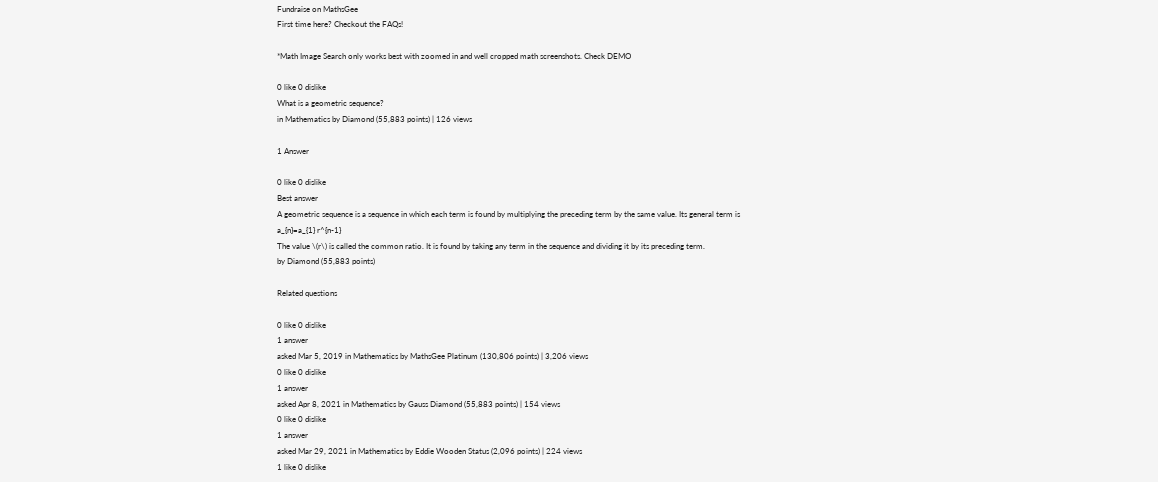Fundraise on MathsGee
First time here? Checkout the FAQs!

*Math Image Search only works best with zoomed in and well cropped math screenshots. Check DEMO

0 like 0 dislike
What is a geometric sequence?
in Mathematics by Diamond (55,883 points) | 126 views

1 Answer

0 like 0 dislike
Best answer
A geometric sequence is a sequence in which each term is found by multiplying the preceding term by the same value. Its general term is
a_{n}=a_{1} r^{n-1}
The value \(r\) is called the common ratio. It is found by taking any term in the sequence and dividing it by its preceding term.
by Diamond (55,883 points)

Related questions

0 like 0 dislike
1 answer
asked Mar 5, 2019 in Mathematics by MathsGee Platinum (130,806 points) | 3,206 views
0 like 0 dislike
1 answer
asked Apr 8, 2021 in Mathematics by Gauss Diamond (55,883 points) | 154 views
0 like 0 dislike
1 answer
asked Mar 29, 2021 in Mathematics by Eddie Wooden Status (2,096 points) | 224 views
1 like 0 dislike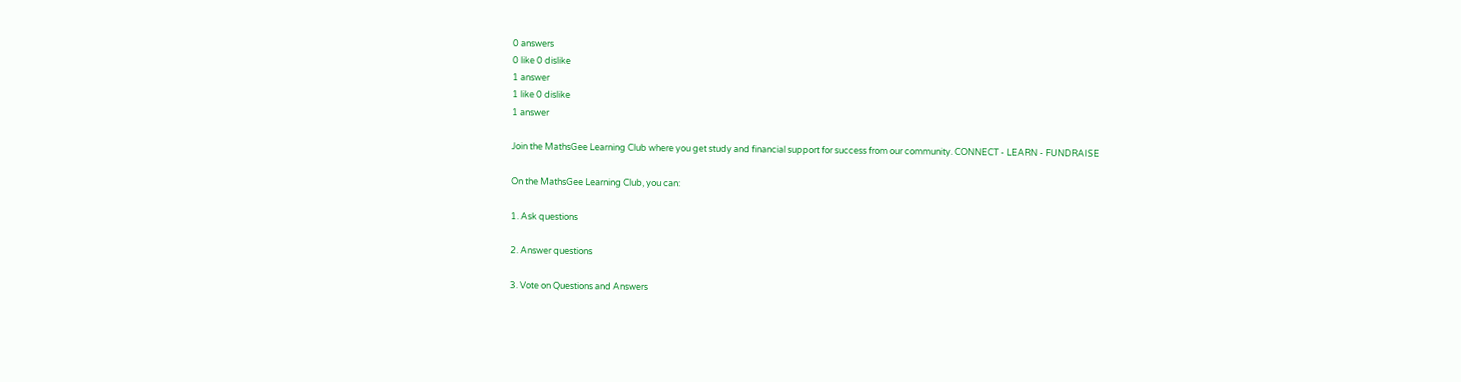0 answers
0 like 0 dislike
1 answer
1 like 0 dislike
1 answer

Join the MathsGee Learning Club where you get study and financial support for success from our community. CONNECT - LEARN - FUNDRAISE

On the MathsGee Learning Club, you can:

1. Ask questions

2. Answer questions

3. Vote on Questions and Answers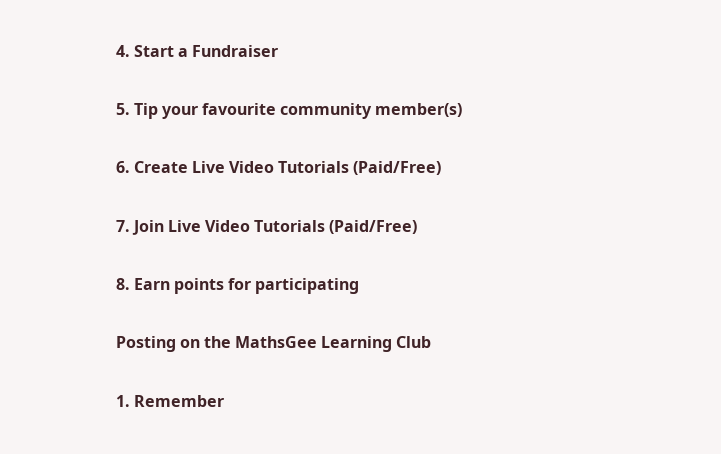4. Start a Fundraiser

5. Tip your favourite community member(s)

6. Create Live Video Tutorials (Paid/Free)

7. Join Live Video Tutorials (Paid/Free)

8. Earn points for participating

Posting on the MathsGee Learning Club

1. Remember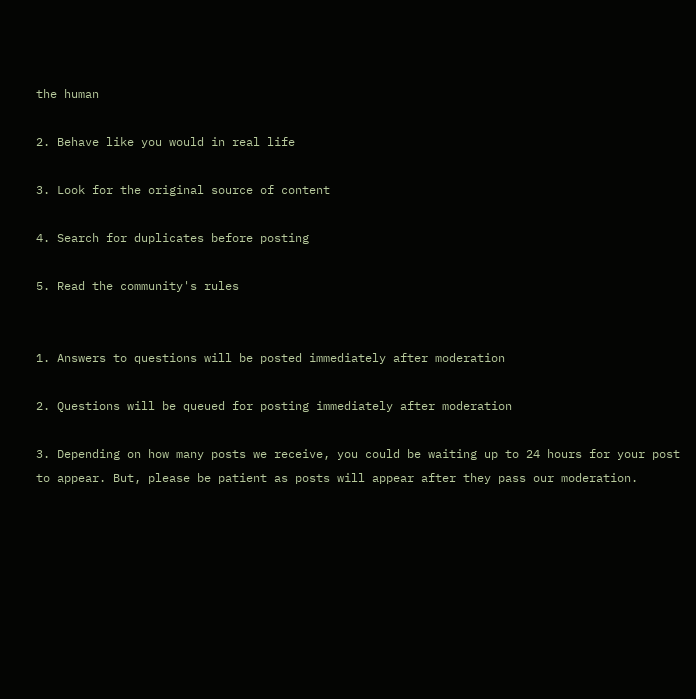the human

2. Behave like you would in real life

3. Look for the original source of content

4. Search for duplicates before posting

5. Read the community's rules


1. Answers to questions will be posted immediately after moderation

2. Questions will be queued for posting immediately after moderation

3. Depending on how many posts we receive, you could be waiting up to 24 hours for your post to appear. But, please be patient as posts will appear after they pass our moderation.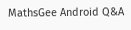MathsGee Android Q&A